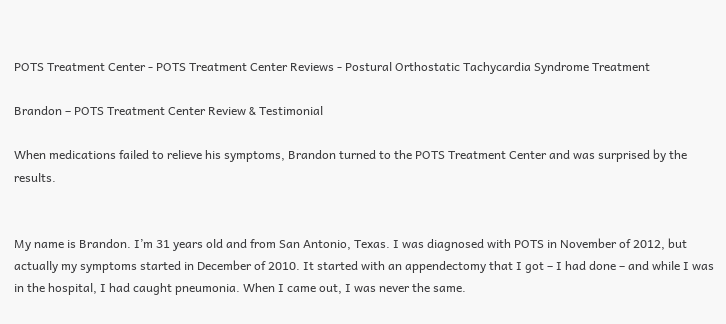POTS Treatment Center - POTS Treatment Center Reviews - Postural Orthostatic Tachycardia Syndrome Treatment

Brandon – POTS Treatment Center Review & Testimonial

When medications failed to relieve his symptoms, Brandon turned to the POTS Treatment Center and was surprised by the results.


My name is Brandon. I’m 31 years old and from San Antonio, Texas. I was diagnosed with POTS in November of 2012, but actually my symptoms started in December of 2010. It started with an appendectomy that I got – I had done – and while I was in the hospital, I had caught pneumonia. When I came out, I was never the same.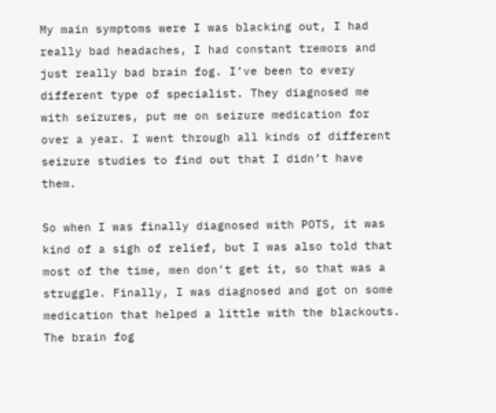My main symptoms were I was blacking out, I had really bad headaches, I had constant tremors and just really bad brain fog. I’ve been to every different type of specialist. They diagnosed me with seizures, put me on seizure medication for over a year. I went through all kinds of different seizure studies to find out that I didn’t have them.

So when I was finally diagnosed with POTS, it was kind of a sigh of relief, but I was also told that most of the time, men don’t get it, so that was a struggle. Finally, I was diagnosed and got on some medication that helped a little with the blackouts. The brain fog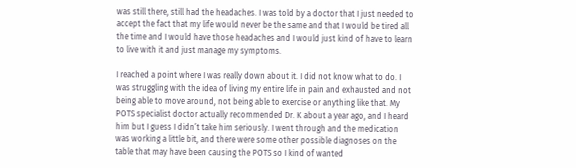was still there, still had the headaches. I was told by a doctor that I just needed to accept the fact that my life would never be the same and that I would be tired all the time and I would have those headaches and I would just kind of have to learn to live with it and just manage my symptoms.

I reached a point where I was really down about it. I did not know what to do. I was struggling with the idea of living my entire life in pain and exhausted and not being able to move around, not being able to exercise or anything like that. My POTS specialist doctor actually recommended Dr. K about a year ago, and I heard him but I guess I didn’t take him seriously. I went through and the medication was working a little bit, and there were some other possible diagnoses on the table that may have been causing the POTS so I kind of wanted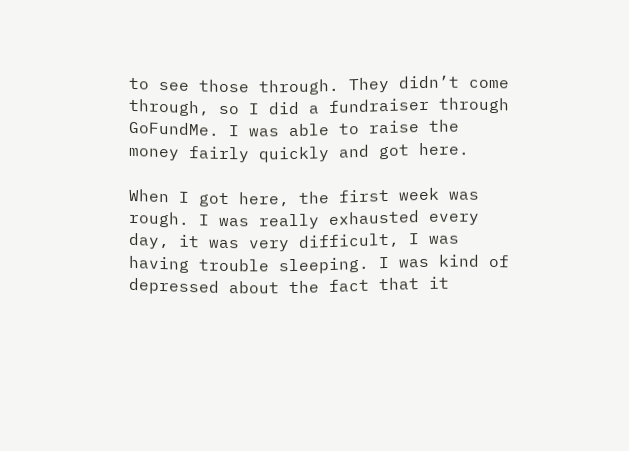to see those through. They didn’t come through, so I did a fundraiser through GoFundMe. I was able to raise the money fairly quickly and got here.

When I got here, the first week was rough. I was really exhausted every day, it was very difficult, I was having trouble sleeping. I was kind of depressed about the fact that it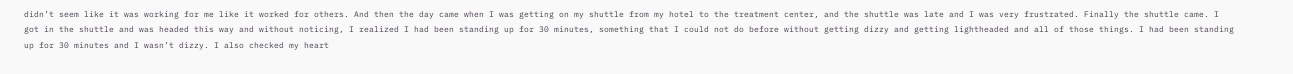didn’t seem like it was working for me like it worked for others. And then the day came when I was getting on my shuttle from my hotel to the treatment center, and the shuttle was late and I was very frustrated. Finally the shuttle came. I got in the shuttle and was headed this way and without noticing, I realized I had been standing up for 30 minutes, something that I could not do before without getting dizzy and getting lightheaded and all of those things. I had been standing up for 30 minutes and I wasn’t dizzy. I also checked my heart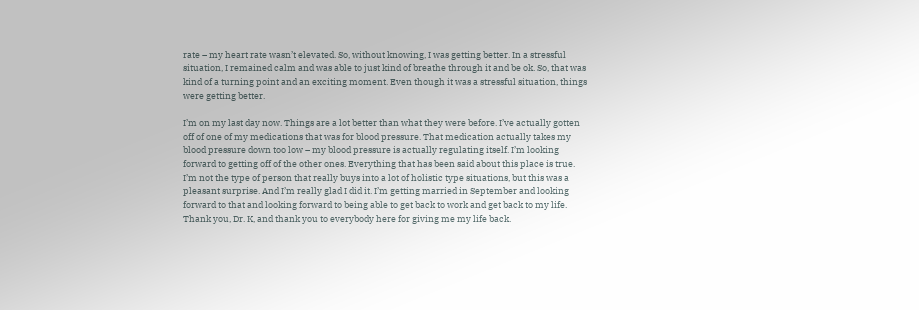rate – my heart rate wasn’t elevated. So, without knowing, I was getting better. In a stressful situation, I remained calm and was able to just kind of breathe through it and be ok. So, that was kind of a turning point and an exciting moment. Even though it was a stressful situation, things were getting better.

I’m on my last day now. Things are a lot better than what they were before. I’ve actually gotten off of one of my medications that was for blood pressure. That medication actually takes my blood pressure down too low – my blood pressure is actually regulating itself. I’m looking forward to getting off of the other ones. Everything that has been said about this place is true. I’m not the type of person that really buys into a lot of holistic type situations, but this was a pleasant surprise. And I’m really glad I did it. I’m getting married in September and looking forward to that and looking forward to being able to get back to work and get back to my life. Thank you, Dr. K, and thank you to everybody here for giving me my life back.